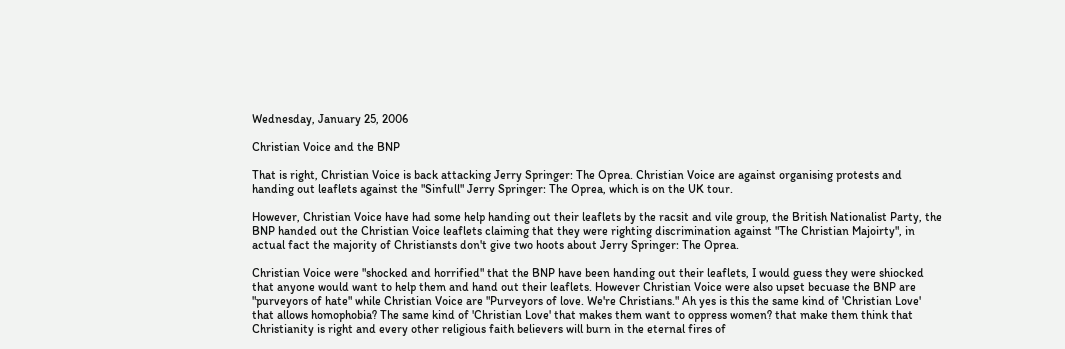Wednesday, January 25, 2006

Christian Voice and the BNP

That is right, Christian Voice is back attacking Jerry Springer: The Oprea. Christian Voice are against organising protests and handing out leaflets against the "Sinfull" Jerry Springer: The Oprea, which is on the UK tour.

However, Christian Voice have had some help handing out their leaflets by the racsit and vile group, the British Nationalist Party, the BNP handed out the Christian Voice leaflets claiming that they were righting discrimination against "The Christian Majoirty", in actual fact the majority of Christiansts don't give two hoots about Jerry Springer: The Oprea.

Christian Voice were "shocked and horrified" that the BNP have been handing out their leaflets, I would guess they were shiocked that anyone would want to help them and hand out their leaflets. However Christian Voice were also upset becuase the BNP are "purveyors of hate" while Christian Voice are "Purveyors of love. We're Christians." Ah yes is this the same kind of 'Christian Love' that allows homophobia? The same kind of 'Christian Love' that makes them want to oppress women? that make them think that Christianity is right and every other religious faith believers will burn in the eternal fires of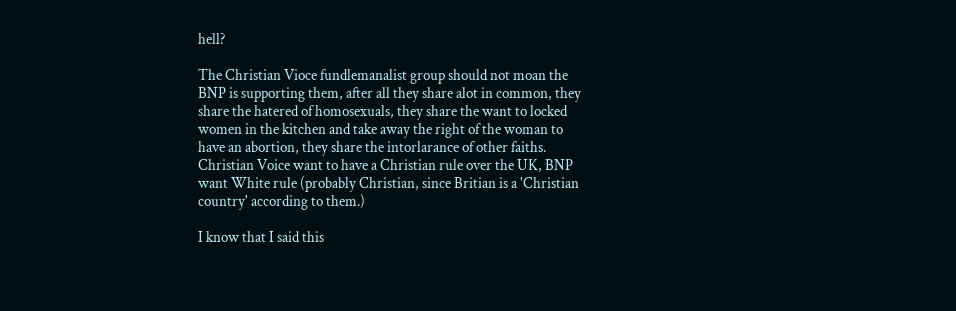hell?

The Christian Vioce fundlemanalist group should not moan the BNP is supporting them, after all they share alot in common, they share the hatered of homosexuals, they share the want to locked women in the kitchen and take away the right of the woman to have an abortion, they share the intorlarance of other faiths. Christian Voice want to have a Christian rule over the UK, BNP want White rule (probably Christian, since Britian is a 'Christian country' according to them.)

I know that I said this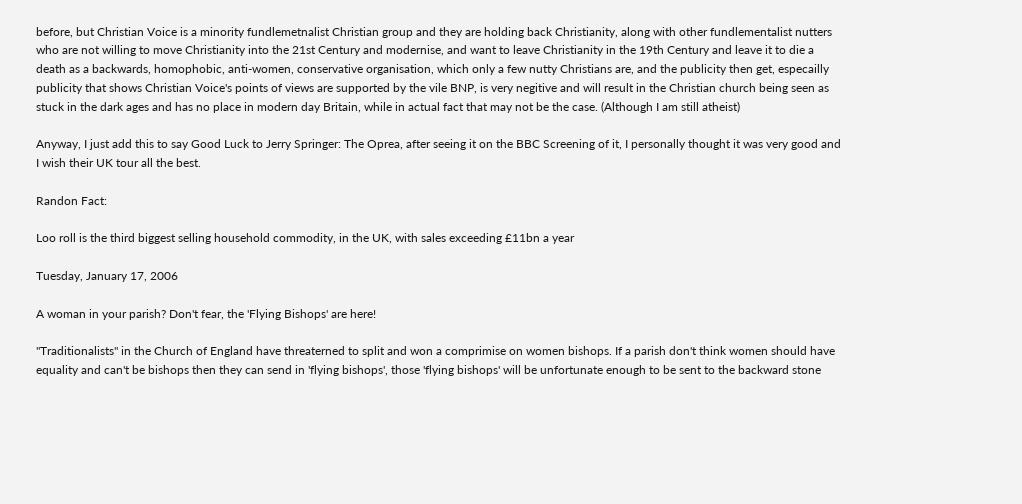before, but Christian Voice is a minority fundlemetnalist Christian group and they are holding back Christianity, along with other fundlementalist nutters who are not willing to move Christianity into the 21st Century and modernise, and want to leave Christianity in the 19th Century and leave it to die a death as a backwards, homophobic, anti-women, conservative organisation, which only a few nutty Christians are, and the publicity then get, especailly publicity that shows Christian Voice's points of views are supported by the vile BNP, is very negitive and will result in the Christian church being seen as stuck in the dark ages and has no place in modern day Britain, while in actual fact that may not be the case. (Although I am still atheist)

Anyway, I just add this to say Good Luck to Jerry Springer: The Oprea, after seeing it on the BBC Screening of it, I personally thought it was very good and I wish their UK tour all the best.

Randon Fact:

Loo roll is the third biggest selling household commodity, in the UK, with sales exceeding £11bn a year

Tuesday, January 17, 2006

A woman in your parish? Don't fear, the 'Flying Bishops' are here!

"Traditionalists" in the Church of England have threaterned to split and won a comprimise on women bishops. If a parish don't think women should have equality and can't be bishops then they can send in 'flying bishops', those 'flying bishops' will be unfortunate enough to be sent to the backward stone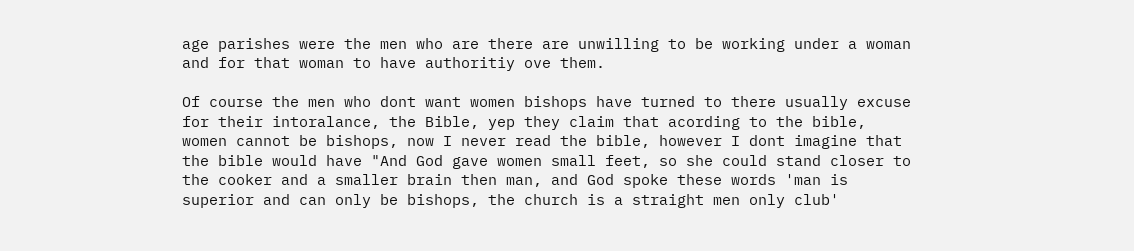age parishes were the men who are there are unwilling to be working under a woman and for that woman to have authoritiy ove them.

Of course the men who dont want women bishops have turned to there usually excuse for their intoralance, the Bible, yep they claim that acording to the bible, women cannot be bishops, now I never read the bible, however I dont imagine that the bible would have "And God gave women small feet, so she could stand closer to the cooker and a smaller brain then man, and God spoke these words 'man is superior and can only be bishops, the church is a straight men only club'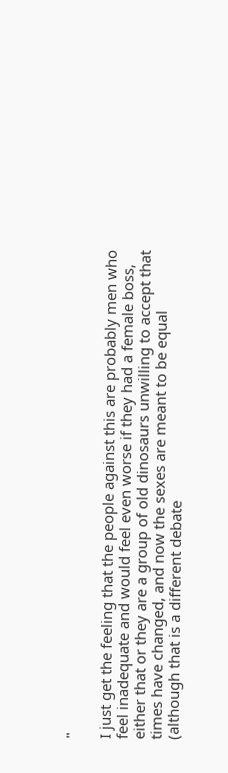"

I just get the feeling that the people against this are probably men who feel inadequate and would feel even worse if they had a female boss, either that or they are a group of old dinosaurs unwilling to accept that times have changed, and now the sexes are meant to be equal (although that is a different debate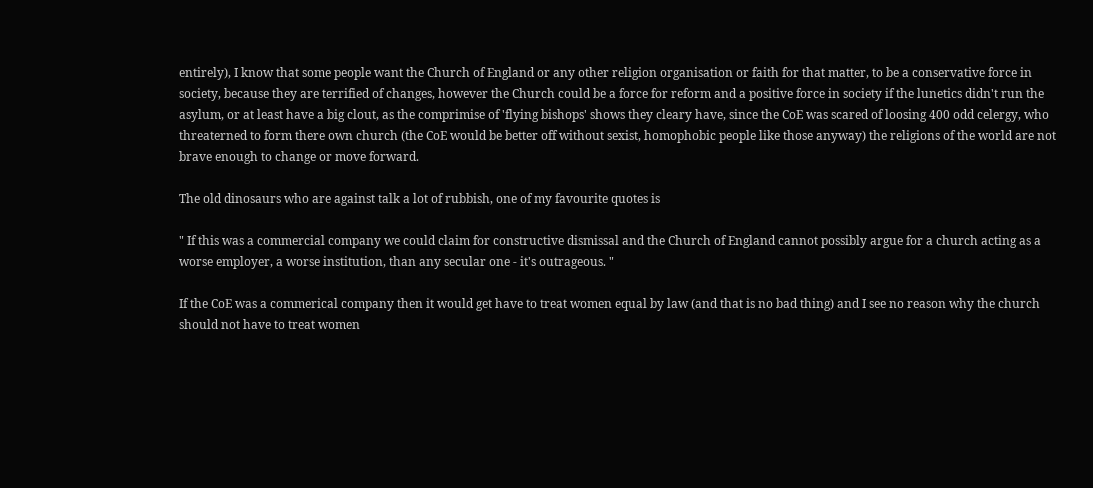entirely), I know that some people want the Church of England or any other religion organisation or faith for that matter, to be a conservative force in society, because they are terrified of changes, however the Church could be a force for reform and a positive force in society if the lunetics didn't run the asylum, or at least have a big clout, as the comprimise of 'flying bishops' shows they cleary have, since the CoE was scared of loosing 400 odd celergy, who threaterned to form there own church (the CoE would be better off without sexist, homophobic people like those anyway) the religions of the world are not brave enough to change or move forward.

The old dinosaurs who are against talk a lot of rubbish, one of my favourite quotes is

" If this was a commercial company we could claim for constructive dismissal and the Church of England cannot possibly argue for a church acting as a worse employer, a worse institution, than any secular one - it's outrageous. "

If the CoE was a commerical company then it would get have to treat women equal by law (and that is no bad thing) and I see no reason why the church should not have to treat women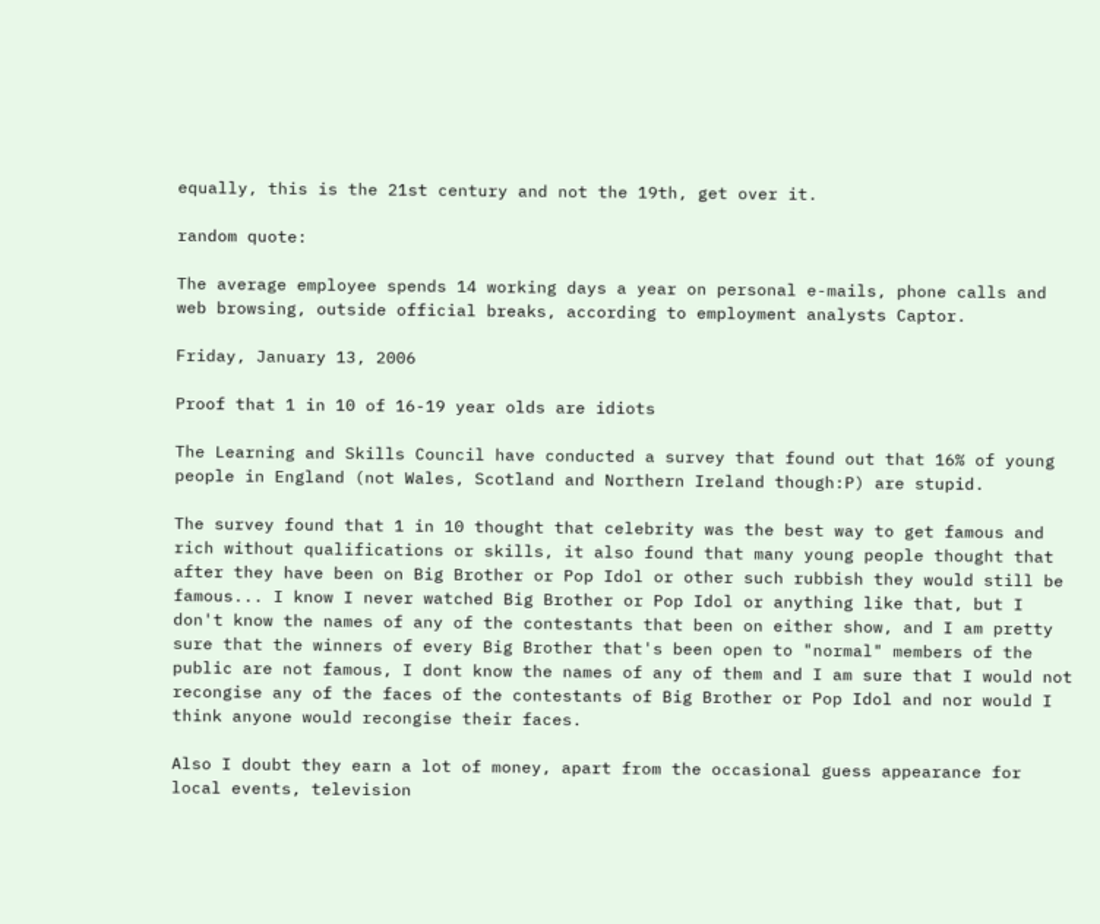equally, this is the 21st century and not the 19th, get over it.

random quote:

The average employee spends 14 working days a year on personal e-mails, phone calls and web browsing, outside official breaks, according to employment analysts Captor.

Friday, January 13, 2006

Proof that 1 in 10 of 16-19 year olds are idiots

The Learning and Skills Council have conducted a survey that found out that 16% of young people in England (not Wales, Scotland and Northern Ireland though:P) are stupid.

The survey found that 1 in 10 thought that celebrity was the best way to get famous and rich without qualifications or skills, it also found that many young people thought that after they have been on Big Brother or Pop Idol or other such rubbish they would still be famous... I know I never watched Big Brother or Pop Idol or anything like that, but I don't know the names of any of the contestants that been on either show, and I am pretty sure that the winners of every Big Brother that's been open to "normal" members of the public are not famous, I dont know the names of any of them and I am sure that I would not recongise any of the faces of the contestants of Big Brother or Pop Idol and nor would I think anyone would recongise their faces.

Also I doubt they earn a lot of money, apart from the occasional guess appearance for local events, television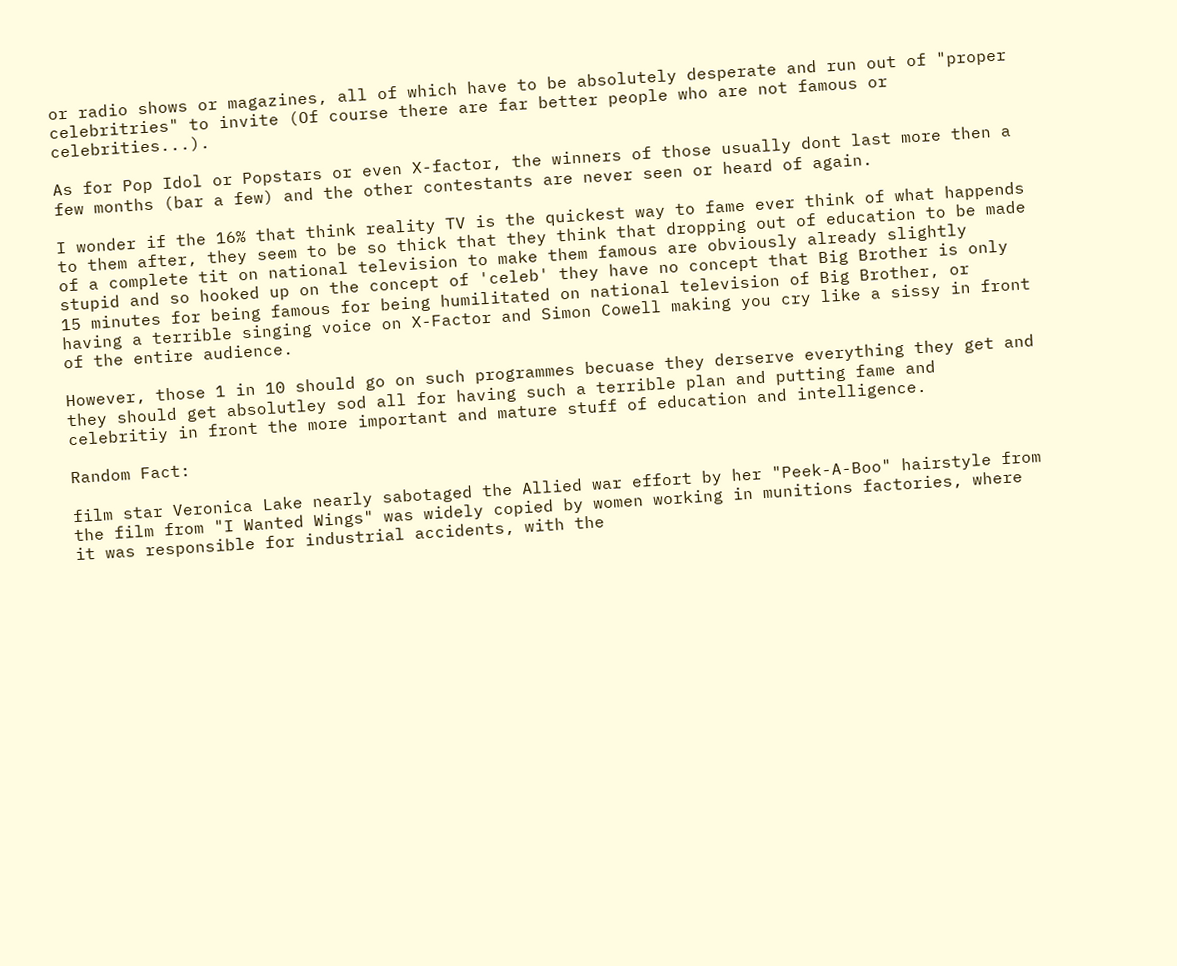or radio shows or magazines, all of which have to be absolutely desperate and run out of "proper celebritries" to invite (Of course there are far better people who are not famous or celebrities...).

As for Pop Idol or Popstars or even X-factor, the winners of those usually dont last more then a few months (bar a few) and the other contestants are never seen or heard of again.

I wonder if the 16% that think reality TV is the quickest way to fame ever think of what happends to them after, they seem to be so thick that they think that dropping out of education to be made of a complete tit on national television to make them famous are obviously already slightly stupid and so hooked up on the concept of 'celeb' they have no concept that Big Brother is only 15 minutes for being famous for being humilitated on national television of Big Brother, or having a terrible singing voice on X-Factor and Simon Cowell making you cry like a sissy in front of the entire audience.

However, those 1 in 10 should go on such programmes becuase they derserve everything they get and they should get absolutley sod all for having such a terrible plan and putting fame and celebritiy in front the more important and mature stuff of education and intelligence.

Random Fact:

film star Veronica Lake nearly sabotaged the Allied war effort by her "Peek-A-Boo" hairstyle from the film from "I Wanted Wings" was widely copied by women working in munitions factories, where it was responsible for industrial accidents, with the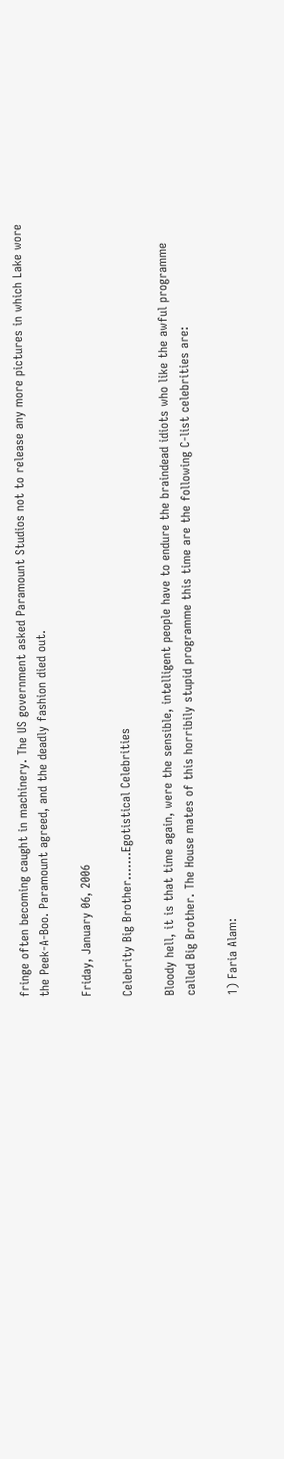fringe often becoming caught in machinery. The US government asked Paramount Studios not to release any more pictures in which Lake wore the Peek-A-Boo. Paramount agreed, and the deadly fashion died out.

Friday, January 06, 2006

Celebrity Big Brother.......Egotistical Celebrities

Bloody hell, it is that time again, were the sensible, intelligent people have to endure the braindead idiots who like the awful programme called Big Brother. The House mates of this horribily stupid programme this time are the following C-list celebrities are:

1) Faria Alam: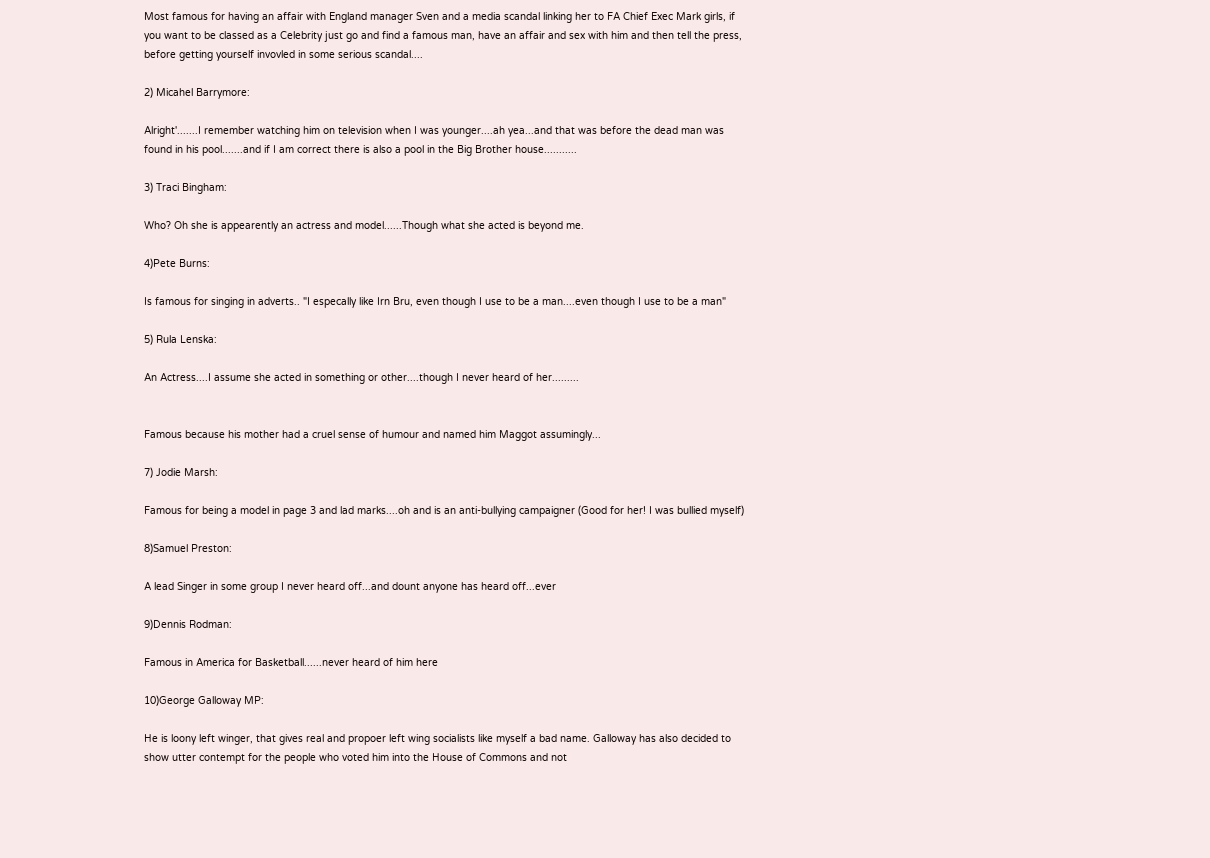Most famous for having an affair with England manager Sven and a media scandal linking her to FA Chief Exec Mark girls, if you want to be classed as a Celebrity just go and find a famous man, have an affair and sex with him and then tell the press, before getting yourself invovled in some serious scandal....

2) Micahel Barrymore:

Alright'.......I remember watching him on television when I was younger....ah yea...and that was before the dead man was found in his pool.......and if I am correct there is also a pool in the Big Brother house...........

3) Traci Bingham:

Who? Oh she is appearently an actress and model......Though what she acted is beyond me.

4)Pete Burns:

Is famous for singing in adverts.. "I especally like Irn Bru, even though I use to be a man....even though I use to be a man"

5) Rula Lenska:

An Actress....I assume she acted in something or other....though I never heard of her.........


Famous because his mother had a cruel sense of humour and named him Maggot assumingly...

7) Jodie Marsh:

Famous for being a model in page 3 and lad marks....oh and is an anti-bullying campaigner (Good for her! I was bullied myself)

8)Samuel Preston:

A lead Singer in some group I never heard off...and dount anyone has heard off...ever

9)Dennis Rodman:

Famous in America for Basketball......never heard of him here

10)George Galloway MP:

He is loony left winger, that gives real and propoer left wing socialists like myself a bad name. Galloway has also decided to show utter contempt for the people who voted him into the House of Commons and not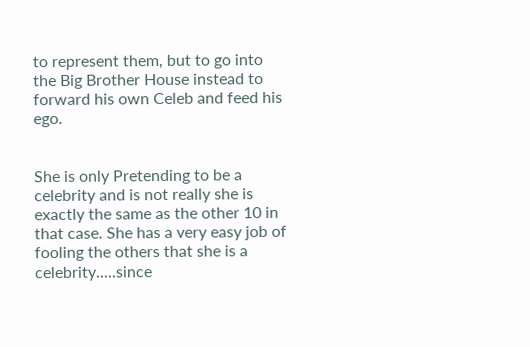to represent them, but to go into the Big Brother House instead to forward his own Celeb and feed his ego.


She is only Pretending to be a celebrity and is not really she is exactly the same as the other 10 in that case. She has a very easy job of fooling the others that she is a celebrity.....since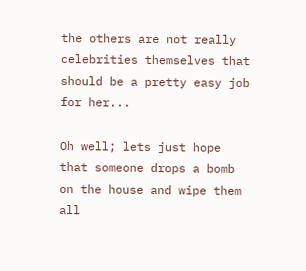the others are not really celebrities themselves that should be a pretty easy job for her...

Oh well; lets just hope that someone drops a bomb on the house and wipe them all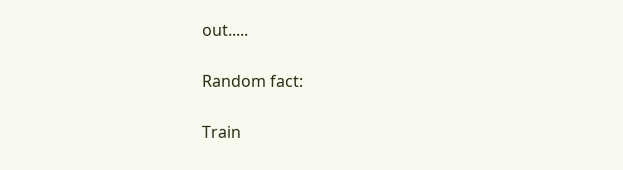out.....

Random fact:

Train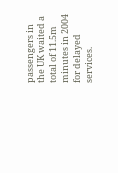passengers in the UK waited a total of 11.5m minutes in 2004 for delayed services.